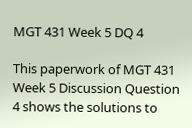MGT 431 Week 5 DQ 4

This paperwork of MGT 431 Week 5 Discussion Question 4 shows the solutions to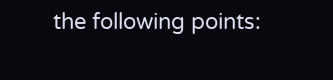the following points: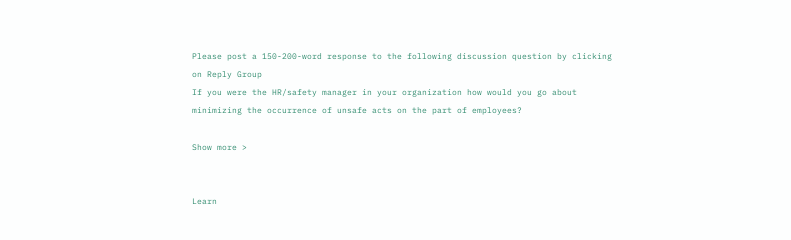Please post a 150-200-word response to the following discussion question by clicking on Reply Group
If you were the HR/safety manager in your organization how would you go about minimizing the occurrence of unsafe acts on the part of employees?

Show more >


Learn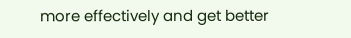more effectively and get better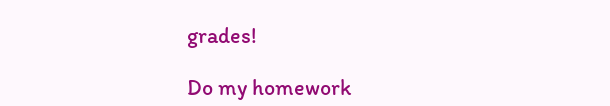grades!

Do my homework